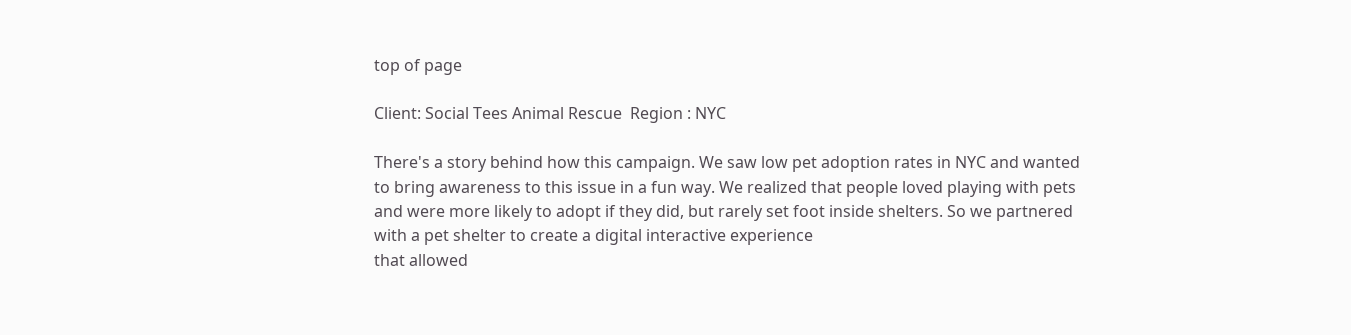top of page

Client: Social Tees Animal Rescue  Region : NYC

There's a story behind how this campaign. We saw low pet adoption rates in NYC and wanted to bring awareness to this issue in a fun way. We realized that people loved playing with pets and were more likely to adopt if they did, but rarely set foot inside shelters. So we partnered with a pet shelter to create a digital interactive experience
that allowed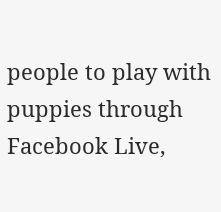people to play with puppies through Facebook Live,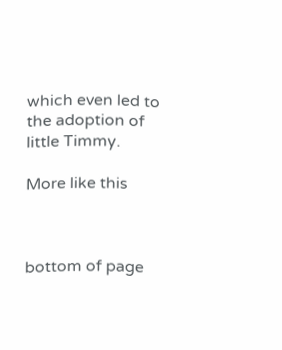which even led to the adoption of little Timmy.

More like this



bottom of page